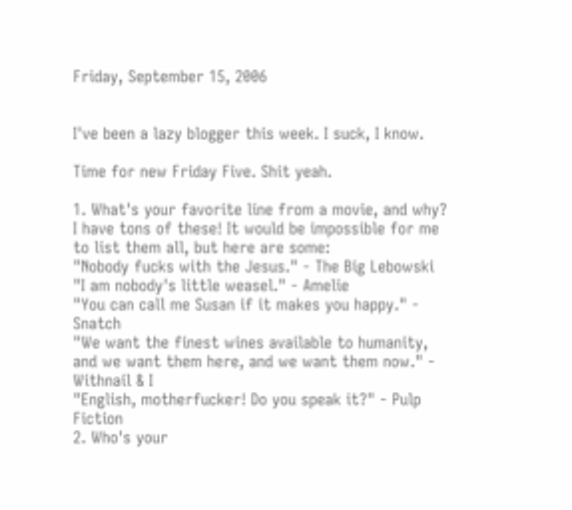Friday, September 15, 2006


I've been a lazy blogger this week. I suck, I know.

Time for new Friday Five. Shit yeah.

1. What's your favorite line from a movie, and why?
I have tons of these! It would be impossible for me to list them all, but here are some:
"Nobody fucks with the Jesus." - The Big Lebowski
"I am nobody's little weasel." - Amelie
"You can call me Susan if it makes you happy." - Snatch
"We want the finest wines available to humanity, and we want them here, and we want them now." - Withnail & I
"English, motherfucker! Do you speak it?" - Pulp Fiction
2. Who's your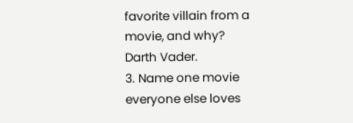favorite villain from a movie, and why?
Darth Vader.
3. Name one movie everyone else loves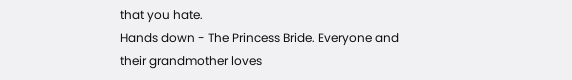that you hate.
Hands down - The Princess Bride. Everyone and their grandmother loves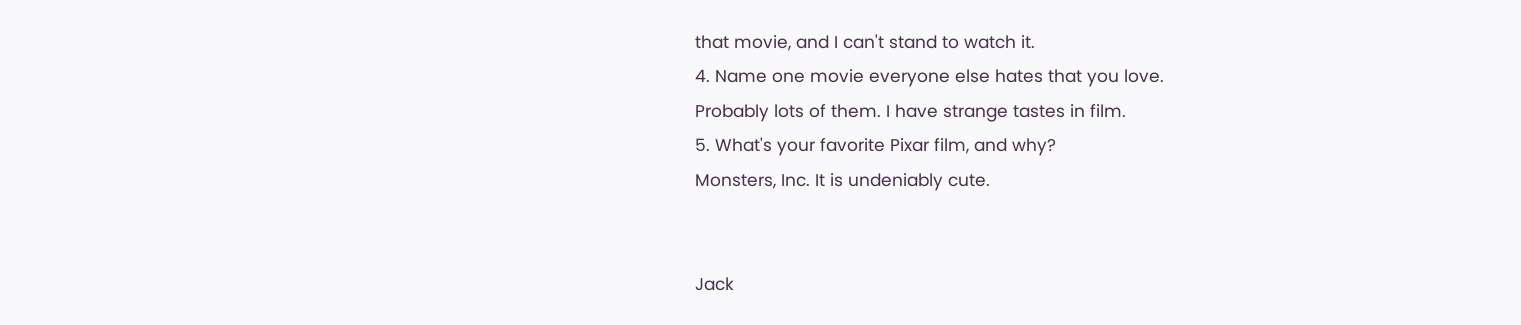that movie, and I can't stand to watch it.
4. Name one movie everyone else hates that you love.
Probably lots of them. I have strange tastes in film.
5. What's your favorite Pixar film, and why?
Monsters, Inc. It is undeniably cute.


Jack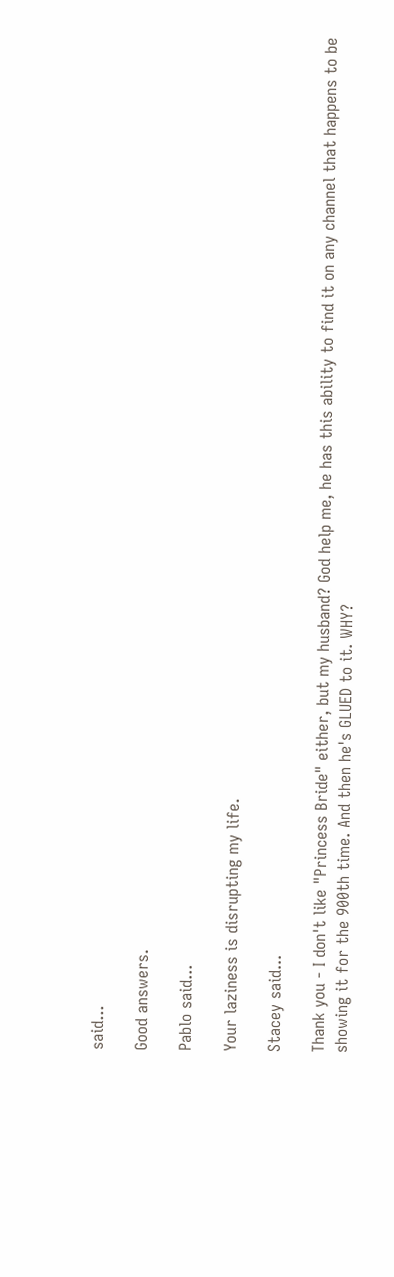said...

Good answers.

Pablo said...

Your laziness is disrupting my life.

Stacey said...

Thank you - I don't like "Princess Bride" either, but my husband? God help me, he has this ability to find it on any channel that happens to be showing it for the 900th time. And then he's GLUED to it. WHY?